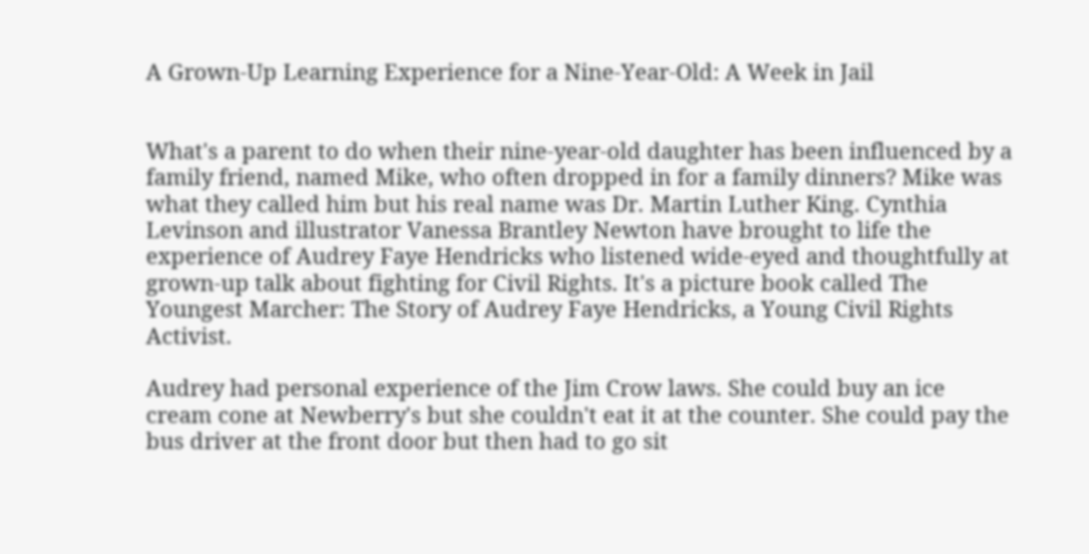A Grown-Up Learning Experience for a Nine-Year-Old: A Week in Jail


What's a parent to do when their nine-year-old daughter has been influenced by a family friend, named Mike, who often dropped in for a family dinners? Mike was what they called him but his real name was Dr. Martin Luther King. Cynthia Levinson and illustrator Vanessa Brantley Newton have brought to life the experience of Audrey Faye Hendricks who listened wide-eyed and thoughtfully at grown-up talk about fighting for Civil Rights. It's a picture book called The Youngest Marcher: The Story of Audrey Faye Hendricks, a Young Civil Rights Activist.

Audrey had personal experience of the Jim Crow laws. She could buy an ice cream cone at Newberry's but she couldn't eat it at the counter. She could pay the bus driver at the front door but then had to go sit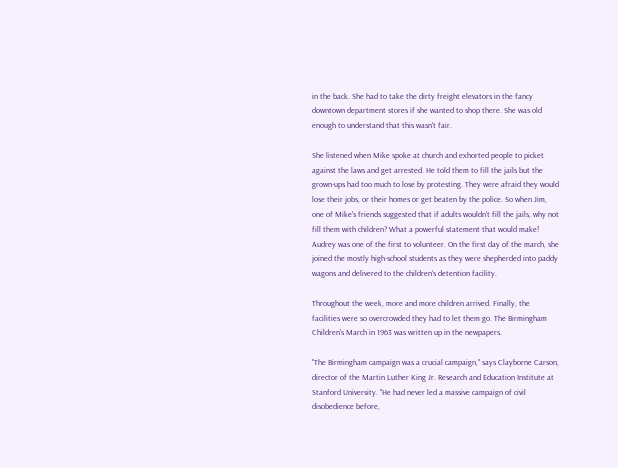in the back. She had to take the dirty freight elevators in the fancy downtown department stores if she wanted to shop there. She was old enough to understand that this wasn't fair.

She listened when Mike spoke at church and exhorted people to picket against the laws and get arrested. He told them to fill the jails but the grown-ups had too much to lose by protesting. They were afraid they would lose their jobs, or their homes or get beaten by the police. So when Jim, one of Mike's friends suggested that if adults wouldn't fill the jails, why not fill them with children? What a powerful statement that would make! Audrey was one of the first to volunteer. On the first day of the march, she joined the mostly high-school students as they were shepherded into paddy wagons and delivered to the children's detention facility.

Throughout the week, more and more children arrived. Finally, the facilities were so overcrowded they had to let them go. The Birmingham Children's March in 1963 was written up in the newpapers.

"The Birmingham campaign was a crucial campaign," says Clayborne Carson, director of the Martin Luther King Jr. Research and Education Institute at Stanford University. "He had never led a massive campaign of civil disobedience before,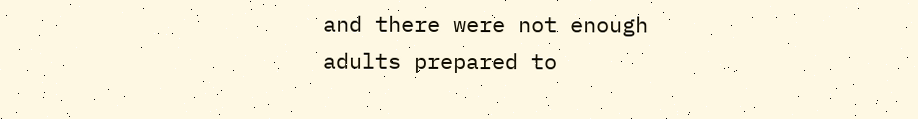and there were not enough adults prepared to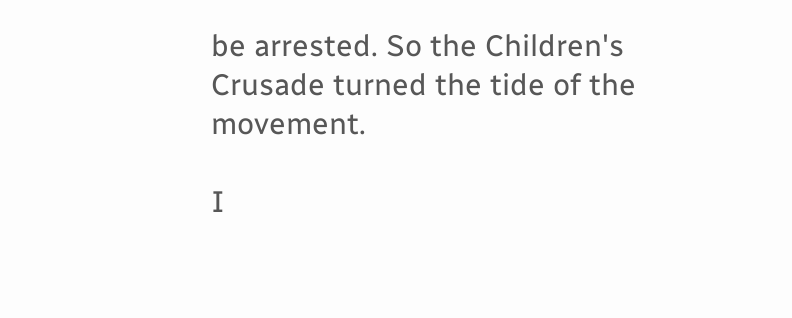be arrested. So the Children's Crusade turned the tide of the movement.

I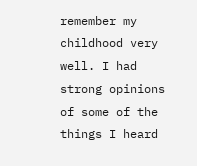remember my childhood very well. I had strong opinions of some of the things I heard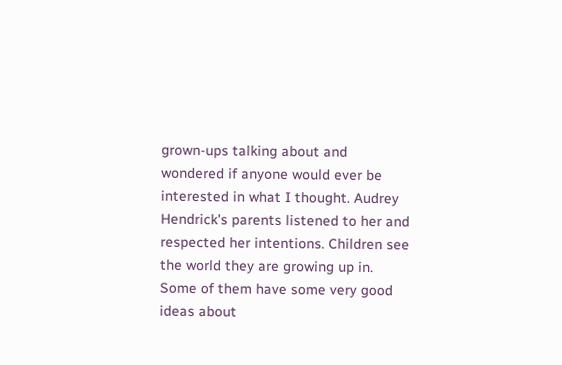grown-ups talking about and wondered if anyone would ever be interested in what I thought. Audrey Hendrick's parents listened to her and respected her intentions. Children see the world they are growing up in. Some of them have some very good ideas about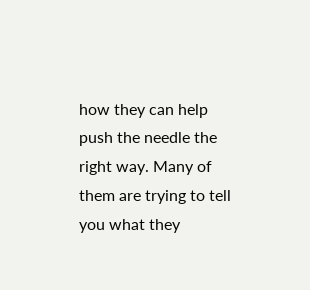how they can help push the needle the right way. Many of them are trying to tell you what they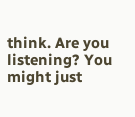think. Are you listening? You might just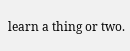learn a thing or two.